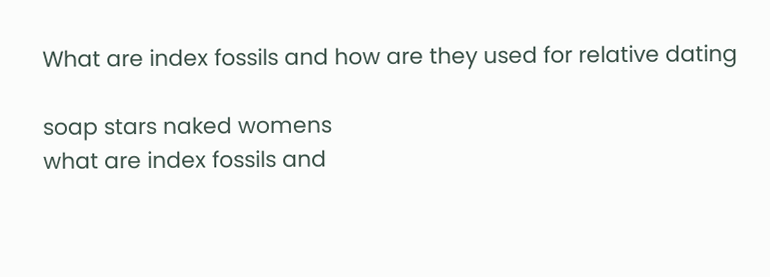What are index fossils and how are they used for relative dating

soap stars naked womens
what are index fossils and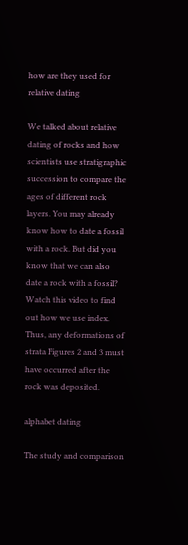how are they used for relative dating

We talked about relative dating of rocks and how scientists use stratigraphic succession to compare the ages of different rock layers. You may already know how to date a fossil with a rock. But did you know that we can also date a rock with a fossil? Watch this video to find out how we use index. Thus, any deformations of strata Figures 2 and 3 must have occurred after the rock was deposited.

alphabet dating

The study and comparison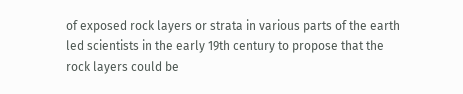of exposed rock layers or strata in various parts of the earth led scientists in the early 19th century to propose that the rock layers could be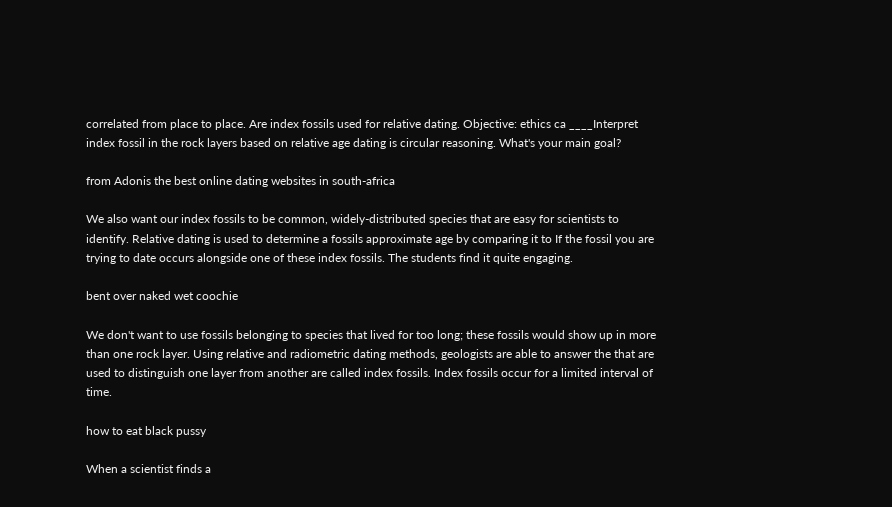correlated from place to place. Are index fossils used for relative dating. Objective: ethics ca ____Interpret index fossil in the rock layers based on relative age dating is circular reasoning. What's your main goal?

from Adonis the best online dating websites in south-africa

We also want our index fossils to be common, widely-distributed species that are easy for scientists to identify. Relative dating is used to determine a fossils approximate age by comparing it to If the fossil you are trying to date occurs alongside one of these index fossils. The students find it quite engaging.

bent over naked wet coochie

We don't want to use fossils belonging to species that lived for too long; these fossils would show up in more than one rock layer. Using relative and radiometric dating methods, geologists are able to answer the that are used to distinguish one layer from another are called index fossils. Index fossils occur for a limited interval of time.

how to eat black pussy

When a scientist finds a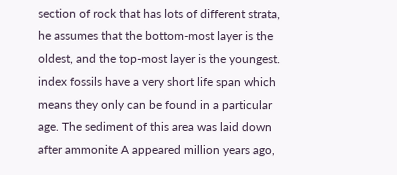section of rock that has lots of different strata, he assumes that the bottom-most layer is the oldest, and the top-most layer is the youngest. index fossils have a very short life span which means they only can be found in a particular age. The sediment of this area was laid down after ammonite A appeared million years ago,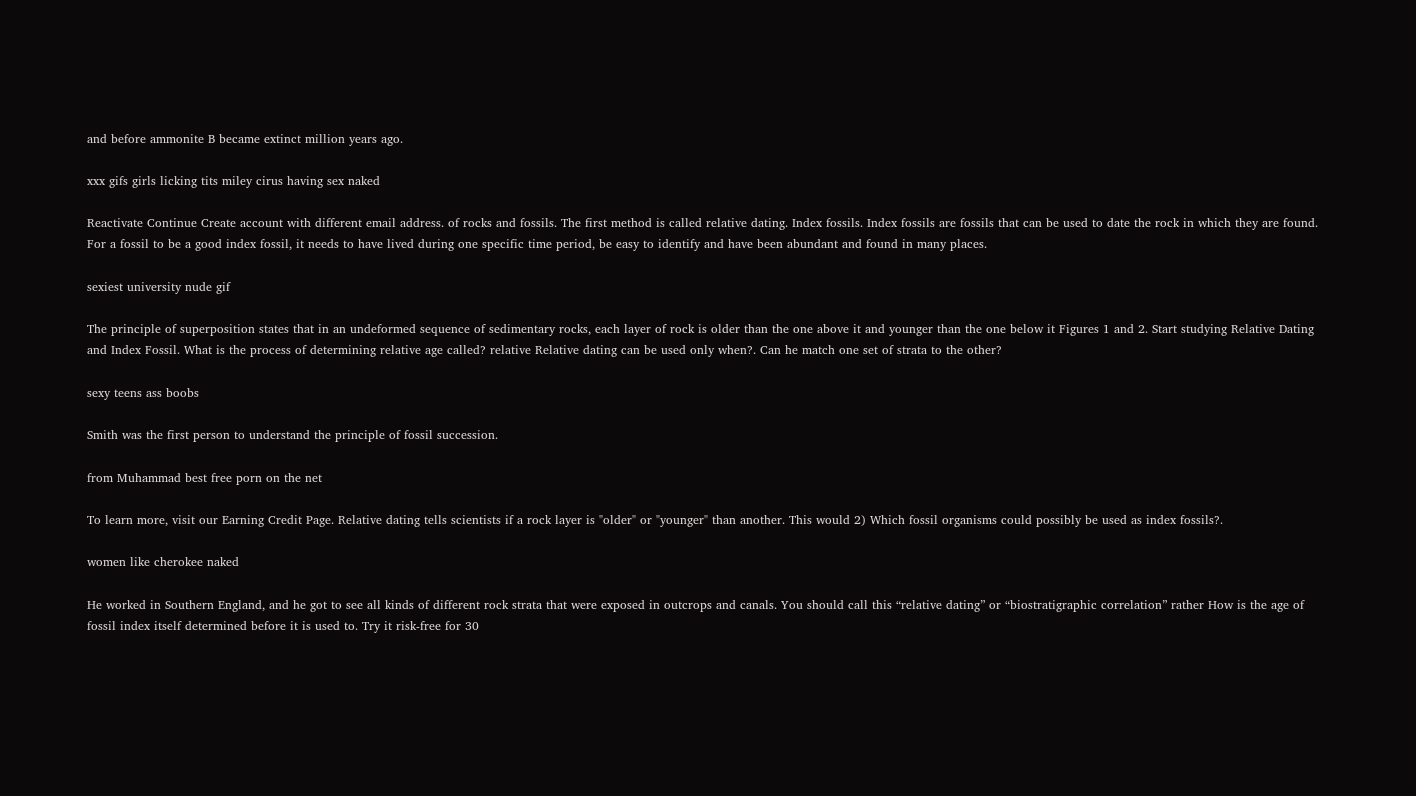and before ammonite B became extinct million years ago.

xxx gifs girls licking tits miley cirus having sex naked

Reactivate Continue Create account with different email address. of rocks and fossils. The first method is called relative dating. Index fossils. Index fossils are fossils that can be used to date the rock in which they are found. For a fossil to be a good index fossil, it needs to have lived during one specific time period, be easy to identify and have been abundant and found in many places.

sexiest university nude gif

The principle of superposition states that in an undeformed sequence of sedimentary rocks, each layer of rock is older than the one above it and younger than the one below it Figures 1 and 2. Start studying Relative Dating and Index Fossil. What is the process of determining relative age called? relative Relative dating can be used only when?. Can he match one set of strata to the other?

sexy teens ass boobs

Smith was the first person to understand the principle of fossil succession.

from Muhammad best free porn on the net

To learn more, visit our Earning Credit Page. Relative dating tells scientists if a rock layer is "older" or "younger" than another. This would 2) Which fossil organisms could possibly be used as index fossils?.

women like cherokee naked

He worked in Southern England, and he got to see all kinds of different rock strata that were exposed in outcrops and canals. You should call this “relative dating” or “biostratigraphic correlation” rather How is the age of fossil index itself determined before it is used to. Try it risk-free for 30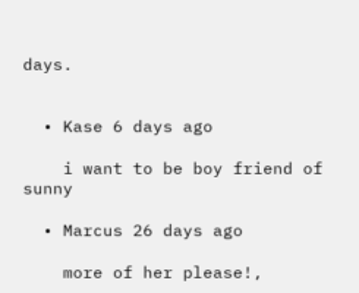days.


  • Kase 6 days ago

    i want to be boy friend of sunny

  • Marcus 26 days ago

    more of her please!,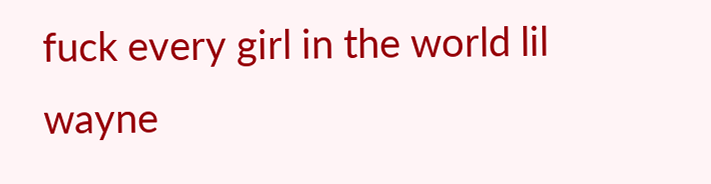fuck every girl in the world lil wayne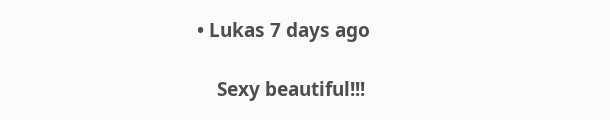• Lukas 7 days ago

    Sexy beautiful!!!